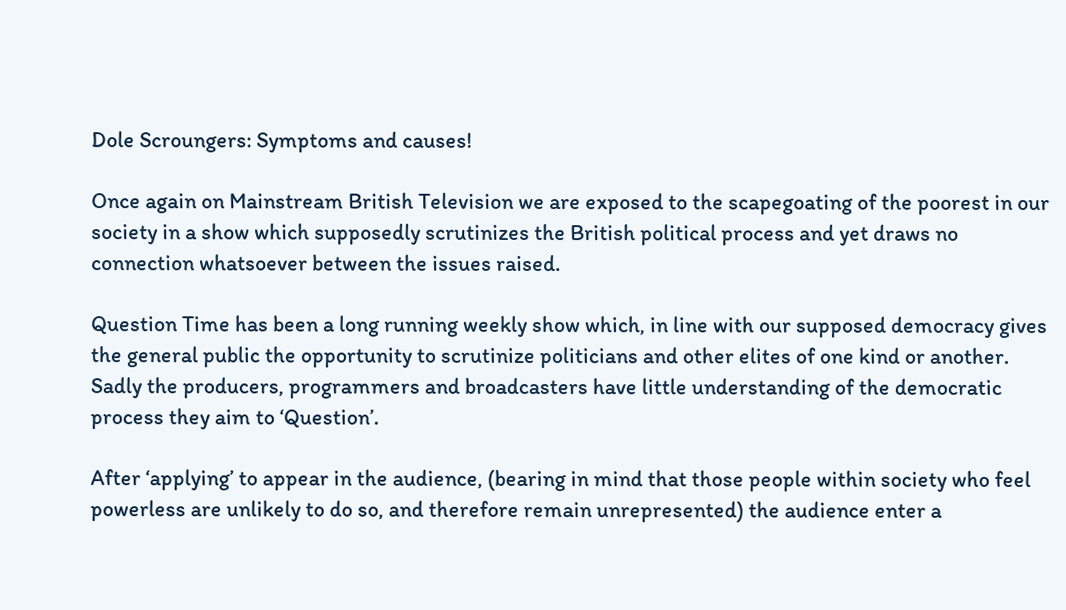Dole Scroungers: Symptoms and causes!

Once again on Mainstream British Television we are exposed to the scapegoating of the poorest in our society in a show which supposedly scrutinizes the British political process and yet draws no connection whatsoever between the issues raised.

Question Time has been a long running weekly show which, in line with our supposed democracy gives the general public the opportunity to scrutinize politicians and other elites of one kind or another. Sadly the producers, programmers and broadcasters have little understanding of the democratic process they aim to ‘Question’.

After ‘applying’ to appear in the audience, (bearing in mind that those people within society who feel powerless are unlikely to do so, and therefore remain unrepresented) the audience enter a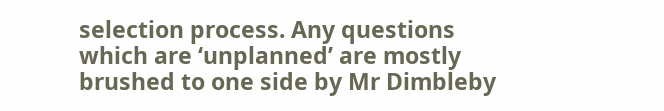selection process. Any questions which are ‘unplanned’ are mostly brushed to one side by Mr Dimbleby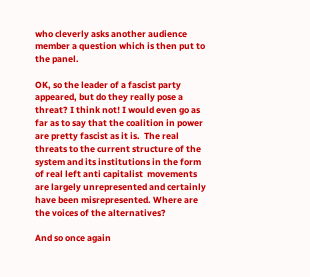who cleverly asks another audience member a question which is then put to the panel.

OK, so the leader of a fascist party appeared, but do they really pose a threat? I think not! I would even go as far as to say that the coalition in power are pretty fascist as it is.  The real threats to the current structure of the system and its institutions in the form of real left anti capitalist  movements are largely unrepresented and certainly have been misrepresented. Where are the voices of the alternatives?

And so once again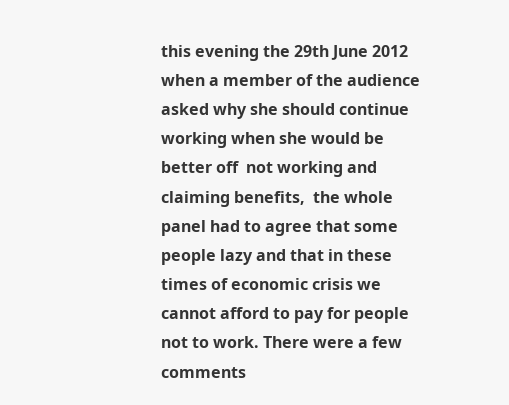this evening the 29th June 2012 when a member of the audience asked why she should continue working when she would be better off  not working and claiming benefits,  the whole panel had to agree that some people lazy and that in these times of economic crisis we cannot afford to pay for people not to work. There were a few comments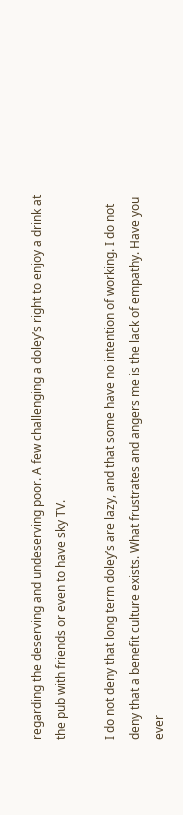regarding the deserving and undeserving poor. A few challenging a doley’s right to enjoy a drink at the pub with friends or even to have sky TV.

I do not deny that long term doley’s are lazy, and that some have no intention of working. I do not deny that a benefit culture exists. What frustrates and angers me is the lack of empathy. Have you ever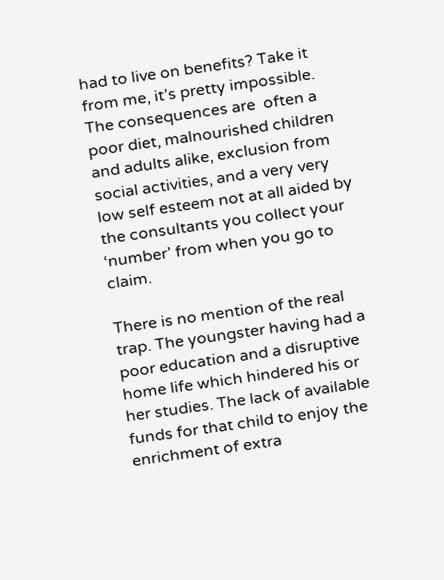had to live on benefits? Take it from me, it’s pretty impossible. The consequences are  often a poor diet, malnourished children and adults alike, exclusion from social activities, and a very very low self esteem not at all aided by the consultants you collect your ‘number’ from when you go to claim.

There is no mention of the real trap. The youngster having had a poor education and a disruptive home life which hindered his or her studies. The lack of available funds for that child to enjoy the enrichment of extra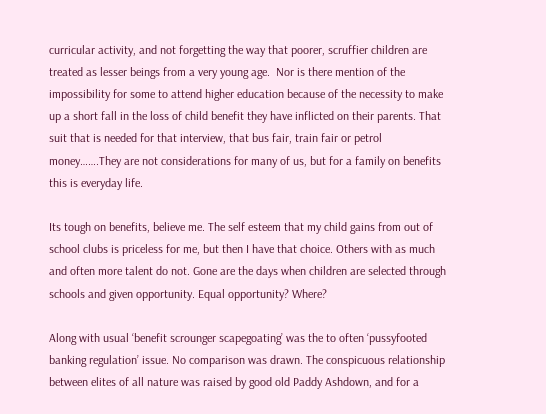curricular activity, and not forgetting the way that poorer, scruffier children are treated as lesser beings from a very young age.  Nor is there mention of the impossibility for some to attend higher education because of the necessity to make up a short fall in the loss of child benefit they have inflicted on their parents. That suit that is needed for that interview, that bus fair, train fair or petrol money…….They are not considerations for many of us, but for a family on benefits this is everyday life.

Its tough on benefits, believe me. The self esteem that my child gains from out of school clubs is priceless for me, but then I have that choice. Others with as much and often more talent do not. Gone are the days when children are selected through schools and given opportunity. Equal opportunity? Where?

Along with usual ‘benefit scrounger scapegoating’ was the to often ‘pussyfooted banking regulation’ issue. No comparison was drawn. The conspicuous relationship between elites of all nature was raised by good old Paddy Ashdown, and for a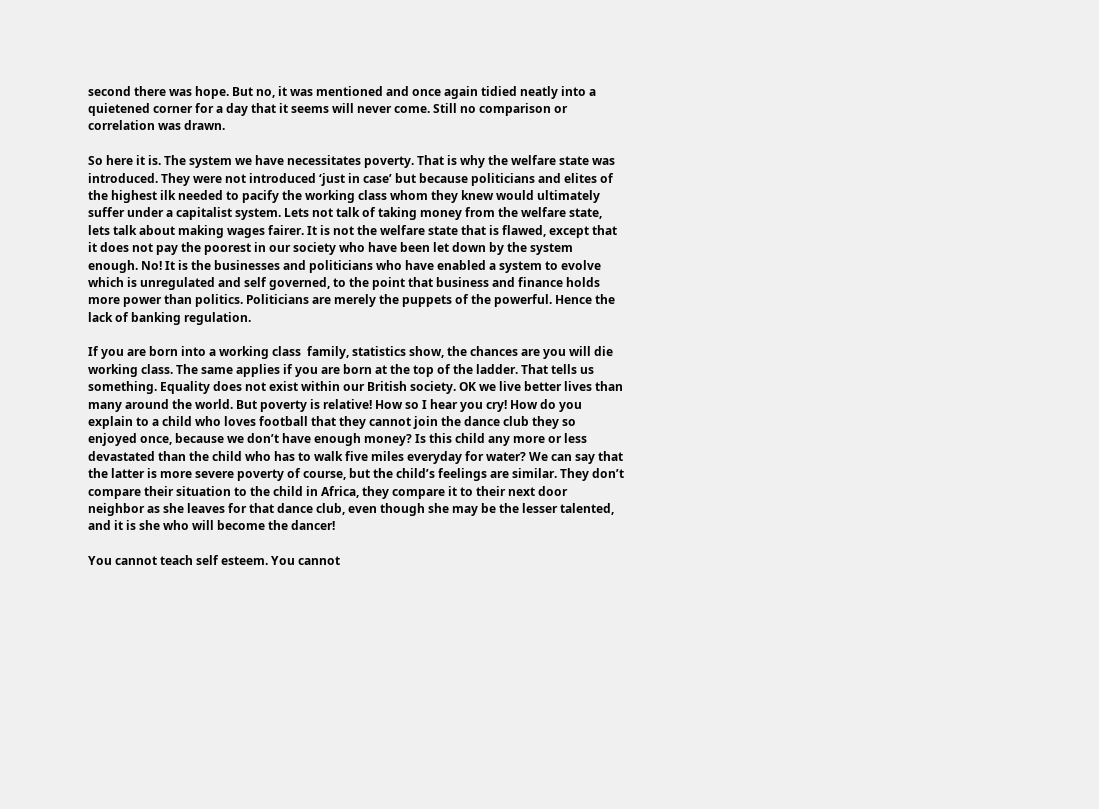second there was hope. But no, it was mentioned and once again tidied neatly into a quietened corner for a day that it seems will never come. Still no comparison or correlation was drawn.

So here it is. The system we have necessitates poverty. That is why the welfare state was introduced. They were not introduced ‘just in case’ but because politicians and elites of the highest ilk needed to pacify the working class whom they knew would ultimately suffer under a capitalist system. Lets not talk of taking money from the welfare state, lets talk about making wages fairer. It is not the welfare state that is flawed, except that it does not pay the poorest in our society who have been let down by the system enough. No! It is the businesses and politicians who have enabled a system to evolve which is unregulated and self governed, to the point that business and finance holds more power than politics. Politicians are merely the puppets of the powerful. Hence the lack of banking regulation.

If you are born into a working class  family, statistics show, the chances are you will die working class. The same applies if you are born at the top of the ladder. That tells us something. Equality does not exist within our British society. OK we live better lives than  many around the world. But poverty is relative! How so I hear you cry! How do you explain to a child who loves football that they cannot join the dance club they so enjoyed once, because we don’t have enough money? Is this child any more or less devastated than the child who has to walk five miles everyday for water? We can say that the latter is more severe poverty of course, but the child’s feelings are similar. They don’t compare their situation to the child in Africa, they compare it to their next door neighbor as she leaves for that dance club, even though she may be the lesser talented, and it is she who will become the dancer!

You cannot teach self esteem. You cannot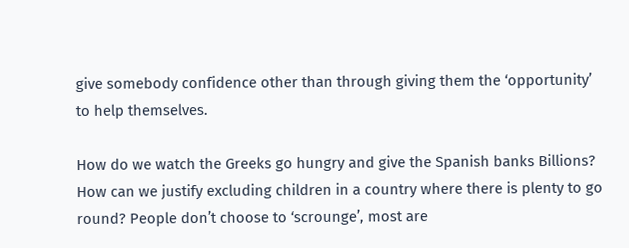give somebody confidence other than through giving them the ‘opportunity’ to help themselves.

How do we watch the Greeks go hungry and give the Spanish banks Billions? How can we justify excluding children in a country where there is plenty to go round? People don’t choose to ‘scrounge’, most are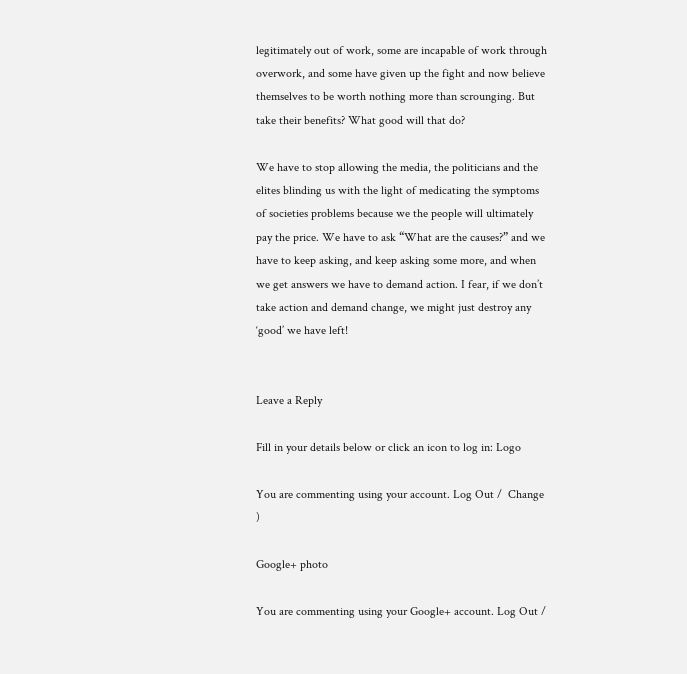legitimately out of work, some are incapable of work through overwork, and some have given up the fight and now believe themselves to be worth nothing more than scrounging. But take their benefits? What good will that do?

We have to stop allowing the media, the politicians and the elites blinding us with the light of medicating the symptoms of societies problems because we the people will ultimately pay the price. We have to ask “What are the causes?” and we have to keep asking, and keep asking some more, and when we get answers we have to demand action. I fear, if we don’t take action and demand change, we might just destroy any ‘good’ we have left!


Leave a Reply

Fill in your details below or click an icon to log in: Logo

You are commenting using your account. Log Out /  Change )

Google+ photo

You are commenting using your Google+ account. Log Out /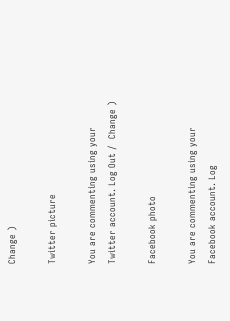Change )

Twitter picture

You are commenting using your Twitter account. Log Out /  Change )

Facebook photo

You are commenting using your Facebook account. Log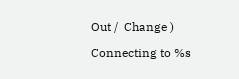Out /  Change )

Connecting to %s